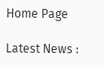Home Page

Latest News :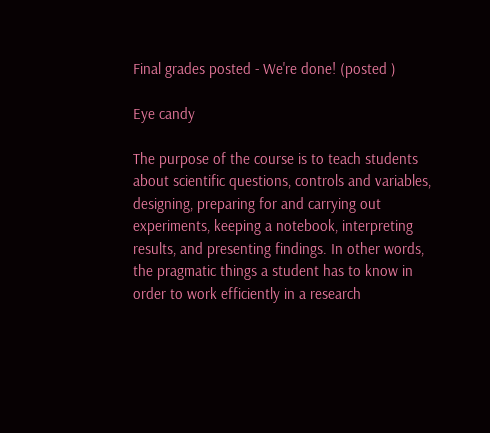Final grades posted - We're done! (posted )

Eye candy

The purpose of the course is to teach students about scientific questions, controls and variables, designing, preparing for and carrying out experiments, keeping a notebook, interpreting results, and presenting findings. In other words, the pragmatic things a student has to know in order to work efficiently in a research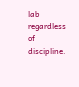lab regardless of discipline.